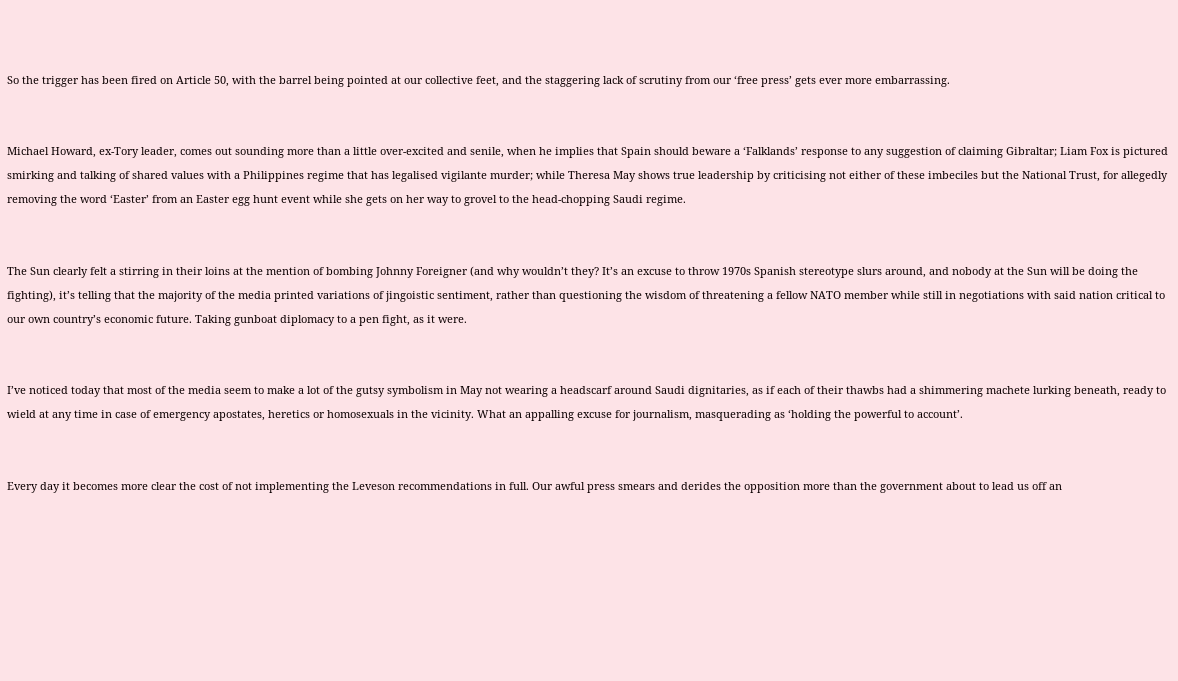So the trigger has been fired on Article 50, with the barrel being pointed at our collective feet, and the staggering lack of scrutiny from our ‘free press’ gets ever more embarrassing.


Michael Howard, ex-Tory leader, comes out sounding more than a little over-excited and senile, when he implies that Spain should beware a ‘Falklands’ response to any suggestion of claiming Gibraltar; Liam Fox is pictured smirking and talking of shared values with a Philippines regime that has legalised vigilante murder; while Theresa May shows true leadership by criticising not either of these imbeciles but the National Trust, for allegedly removing the word ‘Easter’ from an Easter egg hunt event while she gets on her way to grovel to the head-chopping Saudi regime.


The Sun clearly felt a stirring in their loins at the mention of bombing Johnny Foreigner (and why wouldn’t they? It’s an excuse to throw 1970s Spanish stereotype slurs around, and nobody at the Sun will be doing the fighting), it’s telling that the majority of the media printed variations of jingoistic sentiment, rather than questioning the wisdom of threatening a fellow NATO member while still in negotiations with said nation critical to our own country’s economic future. Taking gunboat diplomacy to a pen fight, as it were.


I’ve noticed today that most of the media seem to make a lot of the gutsy symbolism in May not wearing a headscarf around Saudi dignitaries, as if each of their thawbs had a shimmering machete lurking beneath, ready to wield at any time in case of emergency apostates, heretics or homosexuals in the vicinity. What an appalling excuse for journalism, masquerading as ‘holding the powerful to account’.


Every day it becomes more clear the cost of not implementing the Leveson recommendations in full. Our awful press smears and derides the opposition more than the government about to lead us off an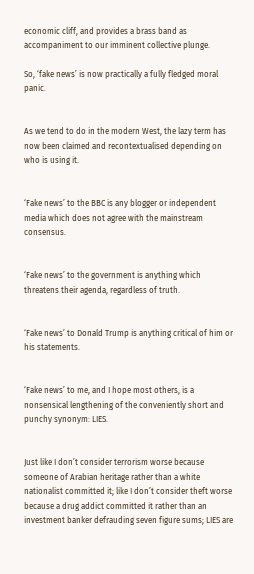economic cliff, and provides a brass band as accompaniment to our imminent collective plunge.

So, ‘fake news’ is now practically a fully fledged moral panic.


As we tend to do in the modern West, the lazy term has now been claimed and recontextualised depending on who is using it.


‘Fake news’ to the BBC is any blogger or independent media which does not agree with the mainstream consensus.


‘Fake news’ to the government is anything which threatens their agenda, regardless of truth.


‘Fake news’ to Donald Trump is anything critical of him or his statements.


‘Fake news’ to me, and I hope most others, is a nonsensical lengthening of the conveniently short and punchy synonym: LIES.


Just like I don’t consider terrorism worse because someone of Arabian heritage rather than a white nationalist committed it; like I don’t consider theft worse because a drug addict committed it rather than an investment banker defrauding seven figure sums; LIES are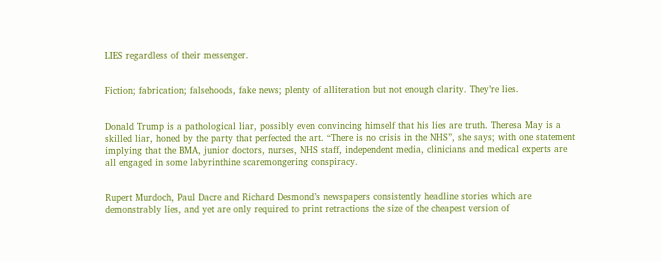LIES regardless of their messenger.


Fiction; fabrication; falsehoods, fake news; plenty of alliteration but not enough clarity. They’re lies.


Donald Trump is a pathological liar, possibly even convincing himself that his lies are truth. Theresa May is a skilled liar, honed by the party that perfected the art. “There is no crisis in the NHS”, she says; with one statement implying that the BMA, junior doctors, nurses, NHS staff, independent media, clinicians and medical experts are all engaged in some labyrinthine scaremongering conspiracy.


Rupert Murdoch, Paul Dacre and Richard Desmond’s newspapers consistently headline stories which are demonstrably lies, and yet are only required to print retractions the size of the cheapest version of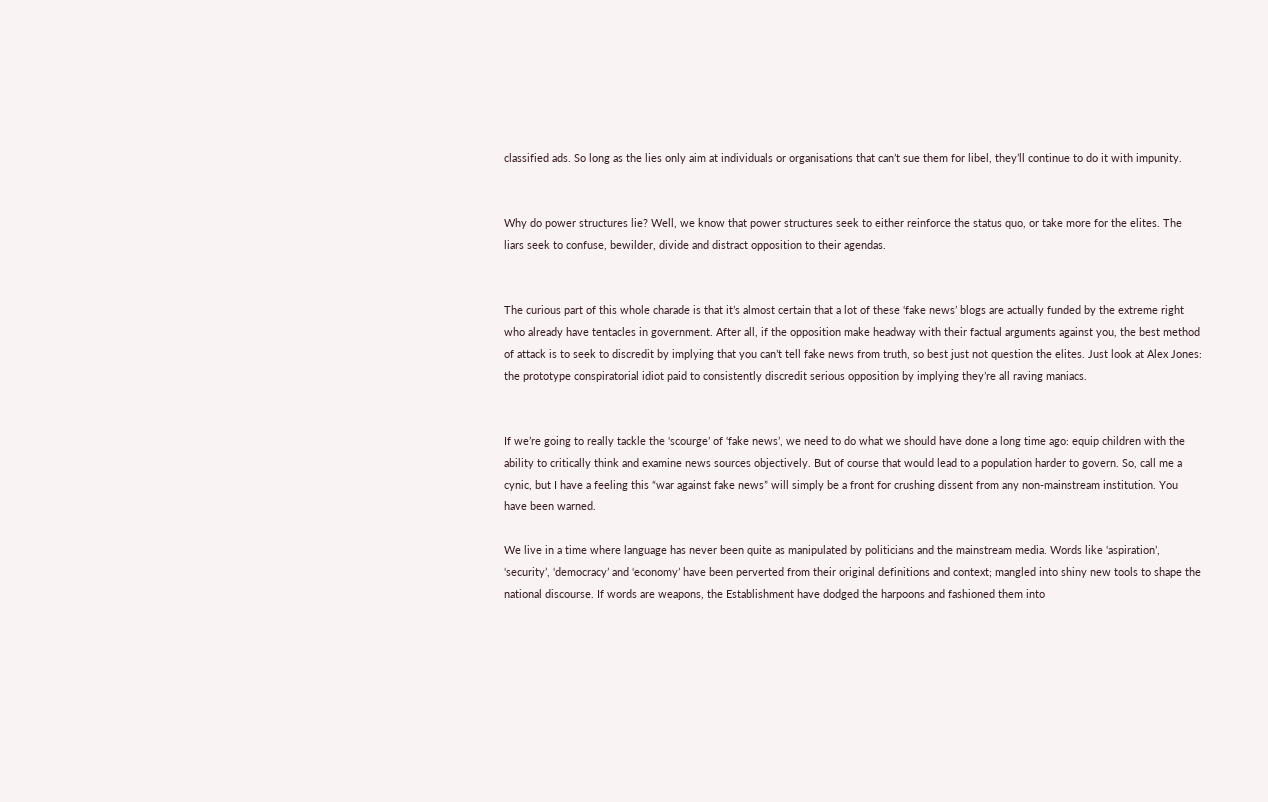classified ads. So long as the lies only aim at individuals or organisations that can’t sue them for libel, they’ll continue to do it with impunity.


Why do power structures lie? Well, we know that power structures seek to either reinforce the status quo, or take more for the elites. The liars seek to confuse, bewilder, divide and distract opposition to their agendas.


The curious part of this whole charade is that it’s almost certain that a lot of these ‘fake news’ blogs are actually funded by the extreme right who already have tentacles in government. After all, if the opposition make headway with their factual arguments against you, the best method of attack is to seek to discredit by implying that you can’t tell fake news from truth, so best just not question the elites. Just look at Alex Jones: the prototype conspiratorial idiot paid to consistently discredit serious opposition by implying they’re all raving maniacs.


If we’re going to really tackle the ‘scourge’ of ‘fake news’, we need to do what we should have done a long time ago: equip children with the ability to critically think and examine news sources objectively. But of course that would lead to a population harder to govern. So, call me a cynic, but I have a feeling this “war against fake news” will simply be a front for crushing dissent from any non-mainstream institution. You have been warned.

We live in a time where language has never been quite as manipulated by politicians and the mainstream media. Words like ‘aspiration’, ‘security’, ‘democracy’ and ‘economy’ have been perverted from their original definitions and context; mangled into shiny new tools to shape the national discourse. If words are weapons, the Establishment have dodged the harpoons and fashioned them into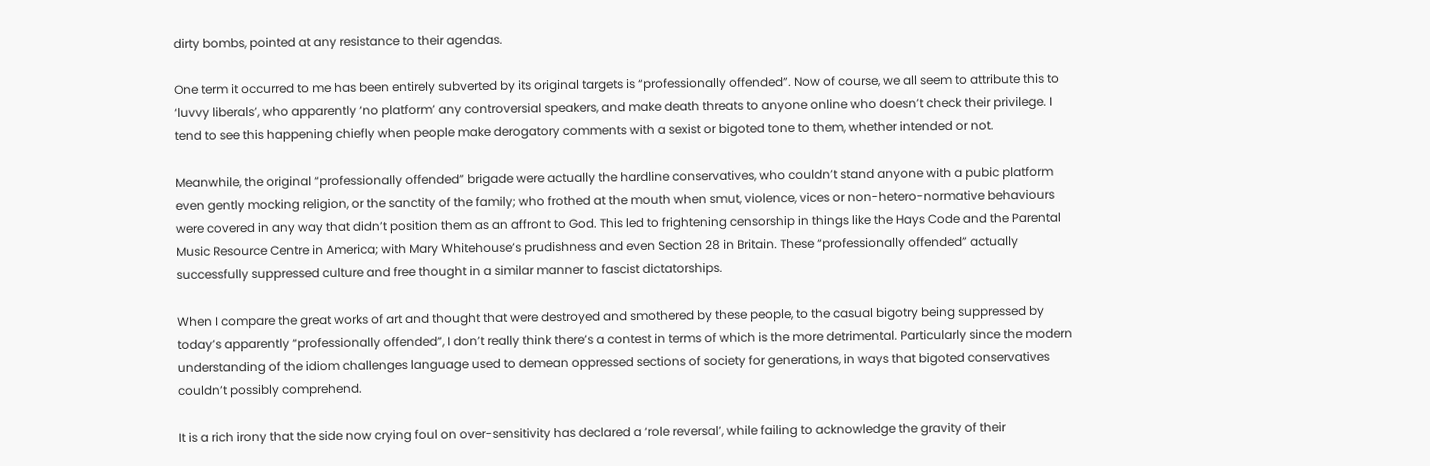dirty bombs, pointed at any resistance to their agendas.

One term it occurred to me has been entirely subverted by its original targets is “professionally offended”. Now of course, we all seem to attribute this to ‘luvvy liberals’, who apparently ‘no platform’ any controversial speakers, and make death threats to anyone online who doesn’t check their privilege. I tend to see this happening chiefly when people make derogatory comments with a sexist or bigoted tone to them, whether intended or not.

Meanwhile, the original “professionally offended” brigade were actually the hardline conservatives, who couldn’t stand anyone with a pubic platform even gently mocking religion, or the sanctity of the family; who frothed at the mouth when smut, violence, vices or non-hetero-normative behaviours were covered in any way that didn’t position them as an affront to God. This led to frightening censorship in things like the Hays Code and the Parental Music Resource Centre in America; with Mary Whitehouse’s prudishness and even Section 28 in Britain. These “professionally offended” actually successfully suppressed culture and free thought in a similar manner to fascist dictatorships.

When I compare the great works of art and thought that were destroyed and smothered by these people, to the casual bigotry being suppressed by today’s apparently “professionally offended”, I don’t really think there’s a contest in terms of which is the more detrimental. Particularly since the modern understanding of the idiom challenges language used to demean oppressed sections of society for generations, in ways that bigoted conservatives couldn’t possibly comprehend.

It is a rich irony that the side now crying foul on over-sensitivity has declared a ‘role reversal’, while failing to acknowledge the gravity of their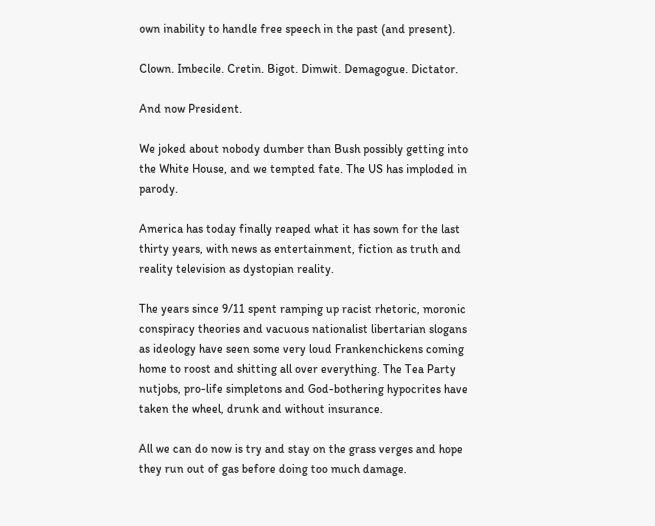own inability to handle free speech in the past (and present).

Clown. Imbecile. Cretin. Bigot. Dimwit. Demagogue. Dictator.

And now President.

We joked about nobody dumber than Bush possibly getting into the White House, and we tempted fate. The US has imploded in parody.

America has today finally reaped what it has sown for the last thirty years, with news as entertainment, fiction as truth and reality television as dystopian reality.

The years since 9/11 spent ramping up racist rhetoric, moronic conspiracy theories and vacuous nationalist libertarian slogans as ideology have seen some very loud Frankenchickens coming home to roost and shitting all over everything. The Tea Party nutjobs, pro-life simpletons and God-bothering hypocrites have taken the wheel, drunk and without insurance.

All we can do now is try and stay on the grass verges and hope they run out of gas before doing too much damage.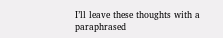I’ll leave these thoughts with a paraphrased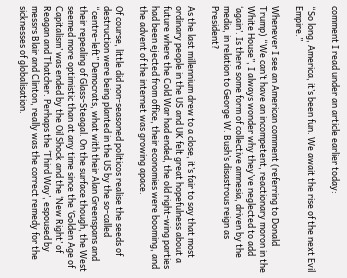comment I read under an article earlier today:

“So long, America, it’s been fun. We await the rise of the next Evil Empire.”

Whenever I see an American comment (referring to Donald Trump) “We can’t have an incompetent, reactionary moron in the White House”, I always wonder why they’ve neglected to add ‘again’. Is there some form of collective amnesia, driven by the media, in relation to George W. Bush’s disastrous reign as President?

As the last millennium drew to a close, it’s fair to say that most ordinary people in the US and UK felt great hopefulness about a future where the Cold War had ended, the old right-wing parties had been ejected from office, their economies were booming, and the advent of the internet was growing apace.

Of course, little did non-seasoned politicos realise the seeds of destruction were being planted in the US by the so-called “centre-left” Democrats, what with their Alan Greenspans and their repealing of Glass-Steagal. On the surface though, the West seemed more optimistic than at any time since the ‘Golden Age of Capitalism’ was ended by the Oil Shock and the ‘New Right’ of Reagan and Thatcher. Perhaps the ‘Third Way’, espoused by messrs Blair and Clinton, really was the correct remedy for the sicknesses of globalisation.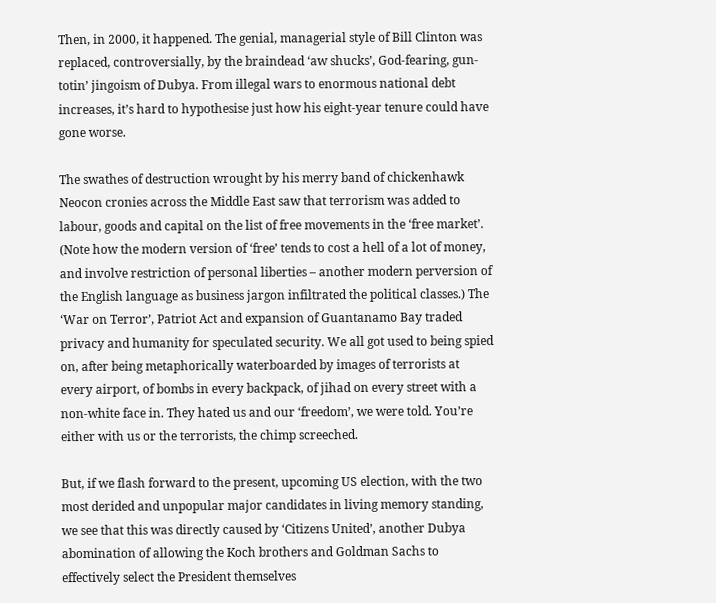Then, in 2000, it happened. The genial, managerial style of Bill Clinton was replaced, controversially, by the braindead ‘aw shucks’, God-fearing, gun-totin’ jingoism of Dubya. From illegal wars to enormous national debt increases, it’s hard to hypothesise just how his eight-year tenure could have gone worse.

The swathes of destruction wrought by his merry band of chickenhawk Neocon cronies across the Middle East saw that terrorism was added to labour, goods and capital on the list of free movements in the ‘free market’. (Note how the modern version of ‘free’ tends to cost a hell of a lot of money, and involve restriction of personal liberties – another modern perversion of the English language as business jargon infiltrated the political classes.) The ‘War on Terror’, Patriot Act and expansion of Guantanamo Bay traded privacy and humanity for speculated security. We all got used to being spied on, after being metaphorically waterboarded by images of terrorists at every airport, of bombs in every backpack, of jihad on every street with a non-white face in. They hated us and our ‘freedom’, we were told. You’re either with us or the terrorists, the chimp screeched.

But, if we flash forward to the present, upcoming US election, with the two most derided and unpopular major candidates in living memory standing, we see that this was directly caused by ‘Citizens United’, another Dubya abomination of allowing the Koch brothers and Goldman Sachs to effectively select the President themselves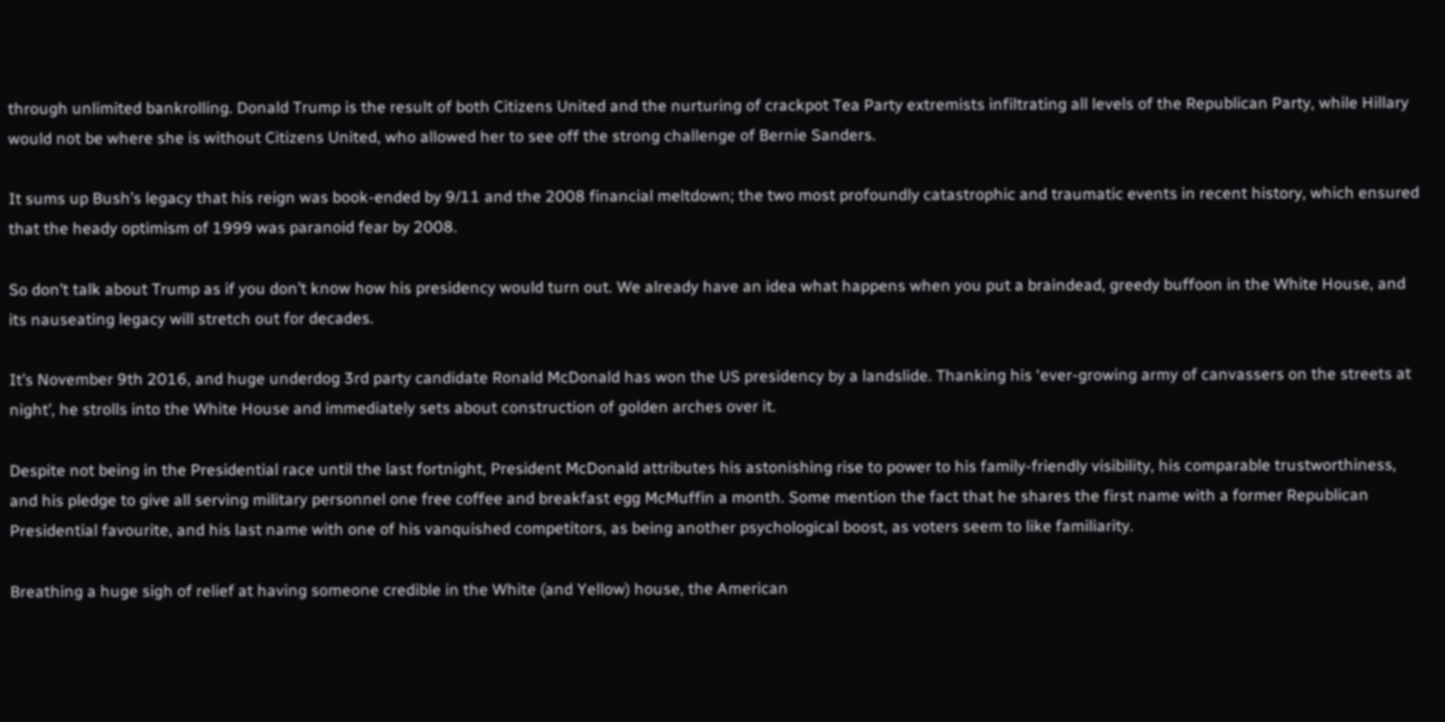through unlimited bankrolling. Donald Trump is the result of both Citizens United and the nurturing of crackpot Tea Party extremists infiltrating all levels of the Republican Party, while Hillary would not be where she is without Citizens United, who allowed her to see off the strong challenge of Bernie Sanders.

It sums up Bush’s legacy that his reign was book-ended by 9/11 and the 2008 financial meltdown; the two most profoundly catastrophic and traumatic events in recent history, which ensured that the heady optimism of 1999 was paranoid fear by 2008.

So don’t talk about Trump as if you don’t know how his presidency would turn out. We already have an idea what happens when you put a braindead, greedy buffoon in the White House, and its nauseating legacy will stretch out for decades.

It’s November 9th 2016, and huge underdog 3rd party candidate Ronald McDonald has won the US presidency by a landslide. Thanking his ‘ever-growing army of canvassers on the streets at night’, he strolls into the White House and immediately sets about construction of golden arches over it.

Despite not being in the Presidential race until the last fortnight, President McDonald attributes his astonishing rise to power to his family-friendly visibility, his comparable trustworthiness, and his pledge to give all serving military personnel one free coffee and breakfast egg McMuffin a month. Some mention the fact that he shares the first name with a former Republican Presidential favourite, and his last name with one of his vanquished competitors, as being another psychological boost, as voters seem to like familiarity.

Breathing a huge sigh of relief at having someone credible in the White (and Yellow) house, the American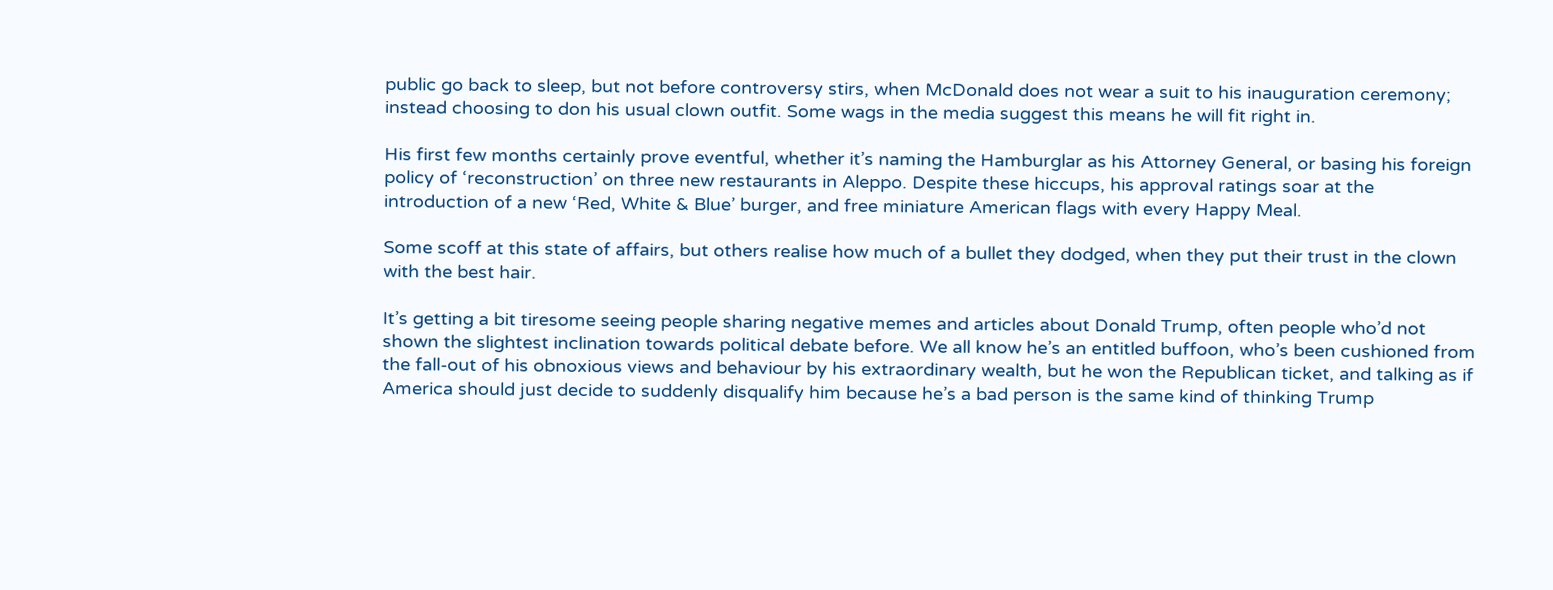public go back to sleep, but not before controversy stirs, when McDonald does not wear a suit to his inauguration ceremony; instead choosing to don his usual clown outfit. Some wags in the media suggest this means he will fit right in.

His first few months certainly prove eventful, whether it’s naming the Hamburglar as his Attorney General, or basing his foreign policy of ‘reconstruction’ on three new restaurants in Aleppo. Despite these hiccups, his approval ratings soar at the introduction of a new ‘Red, White & Blue’ burger, and free miniature American flags with every Happy Meal.

Some scoff at this state of affairs, but others realise how much of a bullet they dodged, when they put their trust in the clown with the best hair.

It’s getting a bit tiresome seeing people sharing negative memes and articles about Donald Trump, often people who’d not shown the slightest inclination towards political debate before. We all know he’s an entitled buffoon, who’s been cushioned from the fall-out of his obnoxious views and behaviour by his extraordinary wealth, but he won the Republican ticket, and talking as if America should just decide to suddenly disqualify him because he’s a bad person is the same kind of thinking Trump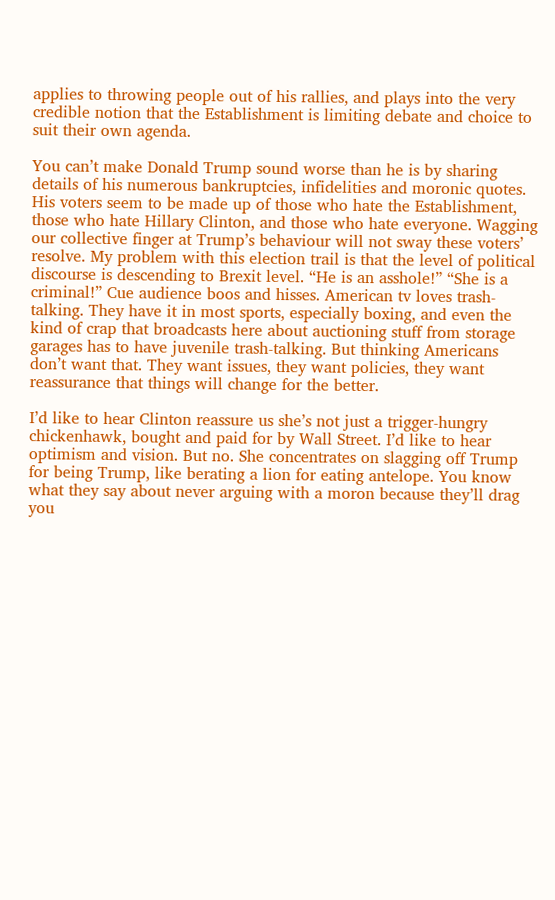applies to throwing people out of his rallies, and plays into the very credible notion that the Establishment is limiting debate and choice to suit their own agenda.

You can’t make Donald Trump sound worse than he is by sharing details of his numerous bankruptcies, infidelities and moronic quotes. His voters seem to be made up of those who hate the Establishment, those who hate Hillary Clinton, and those who hate everyone. Wagging our collective finger at Trump’s behaviour will not sway these voters’ resolve. My problem with this election trail is that the level of political discourse is descending to Brexit level. “He is an asshole!” “She is a criminal!” Cue audience boos and hisses. American tv loves trash-talking. They have it in most sports, especially boxing, and even the kind of crap that broadcasts here about auctioning stuff from storage garages has to have juvenile trash-talking. But thinking Americans don’t want that. They want issues, they want policies, they want reassurance that things will change for the better.

I’d like to hear Clinton reassure us she’s not just a trigger-hungry chickenhawk, bought and paid for by Wall Street. I’d like to hear optimism and vision. But no. She concentrates on slagging off Trump for being Trump, like berating a lion for eating antelope. You know what they say about never arguing with a moron because they’ll drag you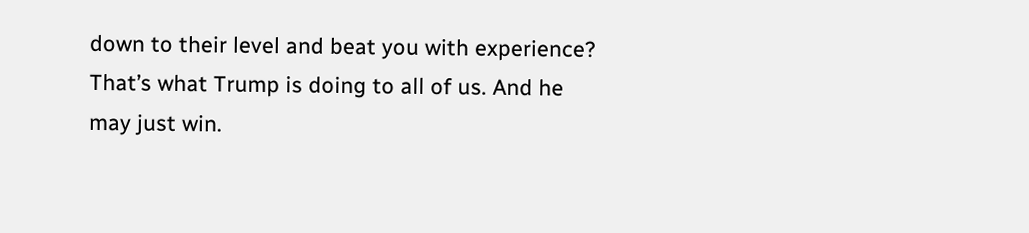down to their level and beat you with experience? That’s what Trump is doing to all of us. And he may just win.